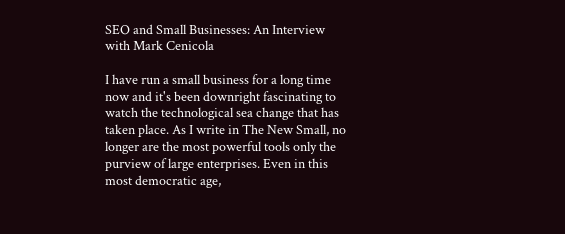SEO and Small Businesses: An Interview with Mark Cenicola

I have run a small business for a long time now and it's been downright fascinating to watch the technological sea change that has taken place. As I write in The New Small, no longer are the most powerful tools only the purview of large enterprises. Even in this most democratic age,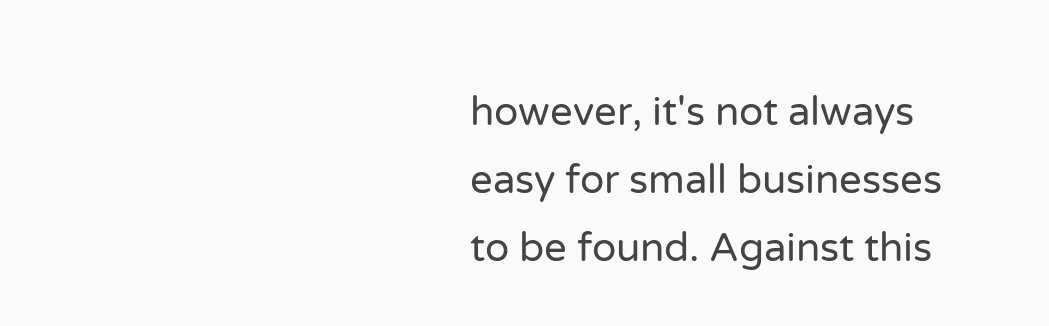however, it's not always easy for small businesses to be found. Against this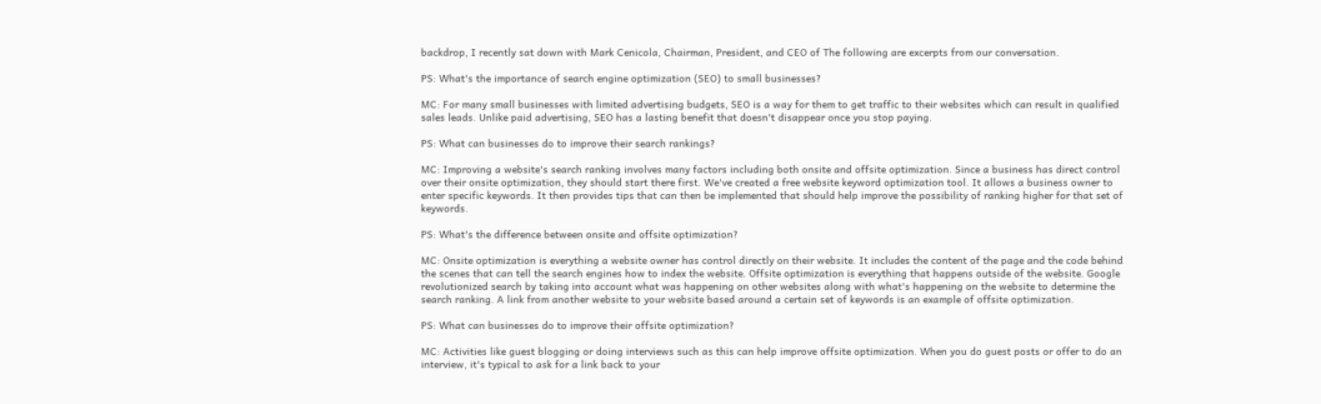backdrop, I recently sat down with Mark Cenicola, Chairman, President, and CEO of The following are excerpts from our conversation.

PS: What's the importance of search engine optimization (SEO) to small businesses?

MC: For many small businesses with limited advertising budgets, SEO is a way for them to get traffic to their websites which can result in qualified sales leads. Unlike paid advertising, SEO has a lasting benefit that doesn't disappear once you stop paying.

PS: What can businesses do to improve their search rankings?

MC: Improving a website's search ranking involves many factors including both onsite and offsite optimization. Since a business has direct control over their onsite optimization, they should start there first. We've created a free website keyword optimization tool. It allows a business owner to enter specific keywords. It then provides tips that can then be implemented that should help improve the possibility of ranking higher for that set of keywords.

PS: What's the difference between onsite and offsite optimization?

MC: Onsite optimization is everything a website owner has control directly on their website. It includes the content of the page and the code behind the scenes that can tell the search engines how to index the website. Offsite optimization is everything that happens outside of the website. Google revolutionized search by taking into account what was happening on other websites along with what's happening on the website to determine the search ranking. A link from another website to your website based around a certain set of keywords is an example of offsite optimization.

PS: What can businesses do to improve their offsite optimization?

MC: Activities like guest blogging or doing interviews such as this can help improve offsite optimization. When you do guest posts or offer to do an interview, it's typical to ask for a link back to your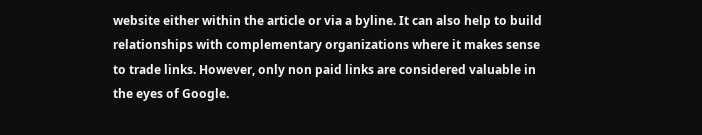website either within the article or via a byline. It can also help to build relationships with complementary organizations where it makes sense to trade links. However, only non paid links are considered valuable in the eyes of Google.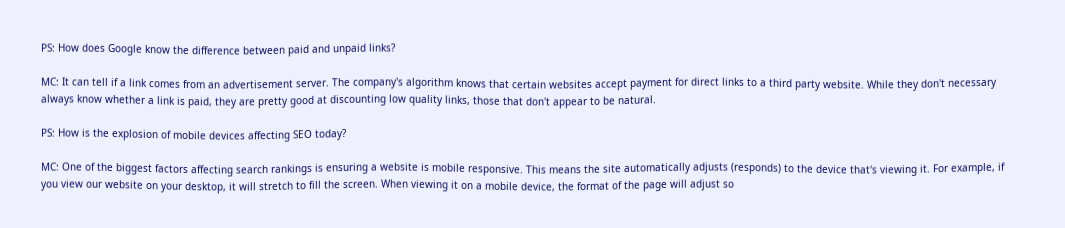PS: How does Google know the difference between paid and unpaid links?

MC: It can tell if a link comes from an advertisement server. The company's algorithm knows that certain websites accept payment for direct links to a third party website. While they don't necessary always know whether a link is paid, they are pretty good at discounting low quality links, those that don't appear to be natural.

PS: How is the explosion of mobile devices affecting SEO today?

MC: One of the biggest factors affecting search rankings is ensuring a website is mobile responsive. This means the site automatically adjusts (responds) to the device that's viewing it. For example, if you view our website on your desktop, it will stretch to fill the screen. When viewing it on a mobile device, the format of the page will adjust so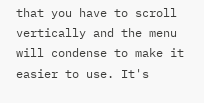that you have to scroll vertically and the menu will condense to make it easier to use. It's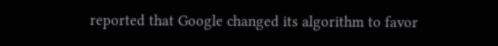reported that Google changed its algorithm to favor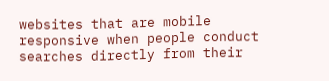websites that are mobile responsive when people conduct searches directly from their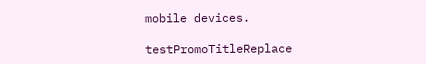mobile devices.

testPromoTitleReplace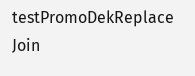testPromoDekReplace Join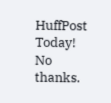HuffPost Today! No thanks.